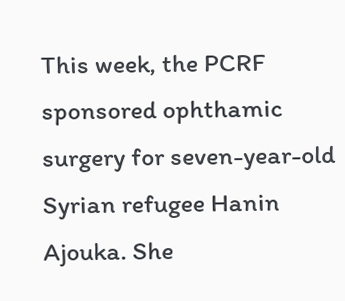This week, the PCRF sponsored ophthamic surgery for seven-year-old Syrian refugee Hanin Ajouka. She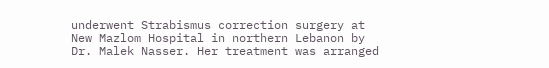underwent Strabismus correction surgery at New Mazlom Hospital in northern Lebanon by Dr. Malek Nasser. Her treatment was arranged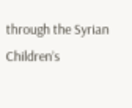through the Syrian Children’s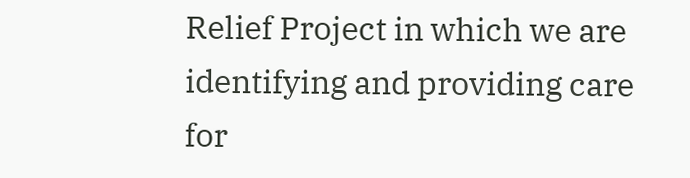Relief Project in which we are identifying and providing care for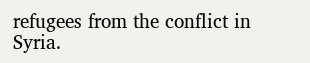refugees from the conflict in Syria.